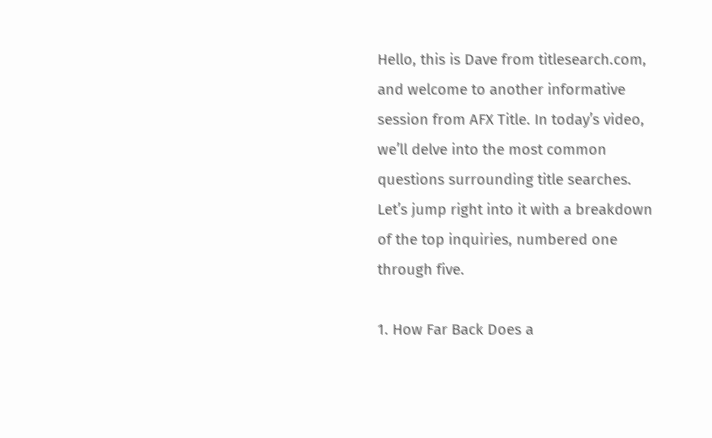Hello, this is Dave from titlesearch.com, and welcome to another informative session from AFX Title. In today’s video, we’ll delve into the most common questions surrounding title searches. Let’s jump right into it with a breakdown of the top inquiries, numbered one through five.

1. How Far Back Does a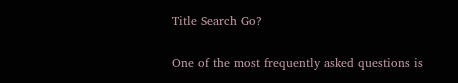Title Search Go?

One of the most frequently asked questions is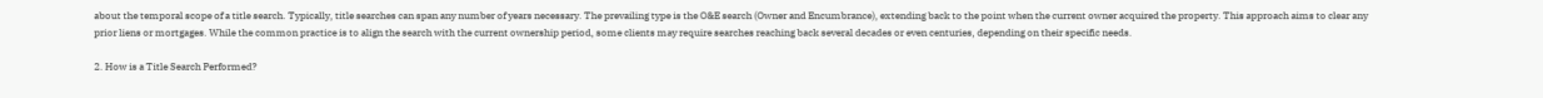about the temporal scope of a title search. Typically, title searches can span any number of years necessary. The prevailing type is the O&E search (Owner and Encumbrance), extending back to the point when the current owner acquired the property. This approach aims to clear any prior liens or mortgages. While the common practice is to align the search with the current ownership period, some clients may require searches reaching back several decades or even centuries, depending on their specific needs.

2. How is a Title Search Performed?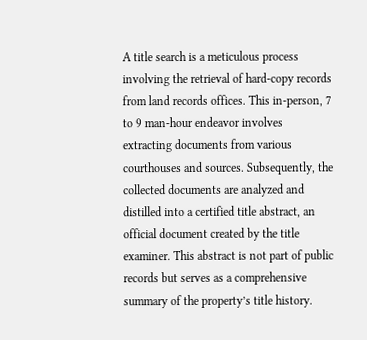A title search is a meticulous process involving the retrieval of hard-copy records from land records offices. This in-person, 7 to 9 man-hour endeavor involves extracting documents from various courthouses and sources. Subsequently, the collected documents are analyzed and distilled into a certified title abstract, an official document created by the title examiner. This abstract is not part of public records but serves as a comprehensive summary of the property’s title history.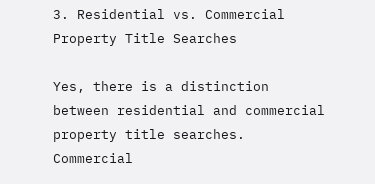3. Residential vs. Commercial Property Title Searches

Yes, there is a distinction between residential and commercial property title searches. Commercial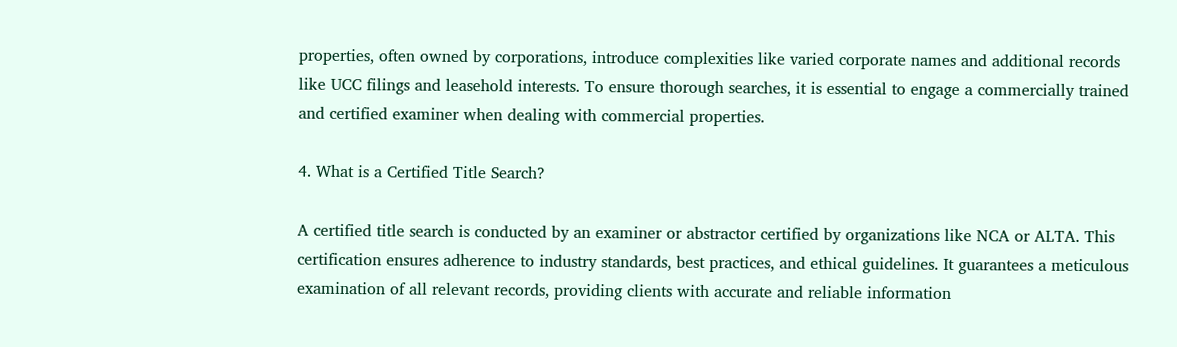properties, often owned by corporations, introduce complexities like varied corporate names and additional records like UCC filings and leasehold interests. To ensure thorough searches, it is essential to engage a commercially trained and certified examiner when dealing with commercial properties.

4. What is a Certified Title Search?

A certified title search is conducted by an examiner or abstractor certified by organizations like NCA or ALTA. This certification ensures adherence to industry standards, best practices, and ethical guidelines. It guarantees a meticulous examination of all relevant records, providing clients with accurate and reliable information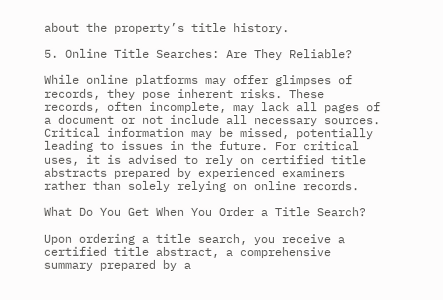about the property’s title history.

5. Online Title Searches: Are They Reliable?

While online platforms may offer glimpses of records, they pose inherent risks. These records, often incomplete, may lack all pages of a document or not include all necessary sources. Critical information may be missed, potentially leading to issues in the future. For critical uses, it is advised to rely on certified title abstracts prepared by experienced examiners rather than solely relying on online records.

What Do You Get When You Order a Title Search?

Upon ordering a title search, you receive a certified title abstract, a comprehensive summary prepared by a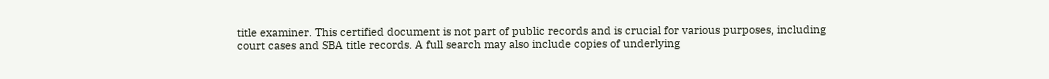title examiner. This certified document is not part of public records and is crucial for various purposes, including court cases and SBA title records. A full search may also include copies of underlying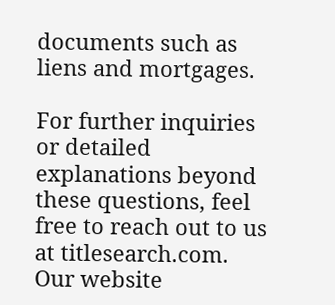documents such as liens and mortgages.

For further inquiries or detailed explanations beyond these questions, feel free to reach out to us at titlesearch.com. Our website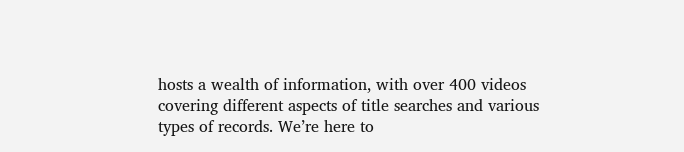hosts a wealth of information, with over 400 videos covering different aspects of title searches and various types of records. We’re here to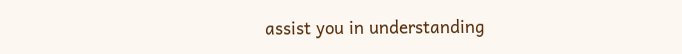assist you in understanding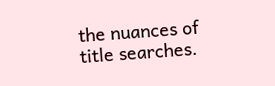the nuances of title searches.